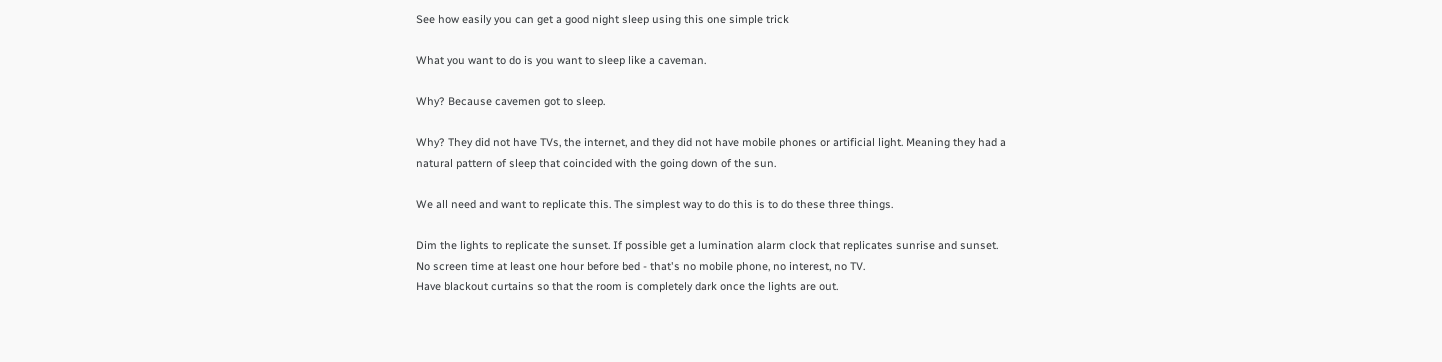See how easily you can get a good night sleep using this one simple trick

What you want to do is you want to sleep like a caveman.

Why? Because cavemen got to sleep.

Why? They did not have TVs, the internet, and they did not have mobile phones or artificial light. Meaning they had a natural pattern of sleep that coincided with the going down of the sun.

We all need and want to replicate this. The simplest way to do this is to do these three things.

Dim the lights to replicate the sunset. If possible get a lumination alarm clock that replicates sunrise and sunset.
No screen time at least one hour before bed - that's no mobile phone, no interest, no TV.
Have blackout curtains so that the room is completely dark once the lights are out.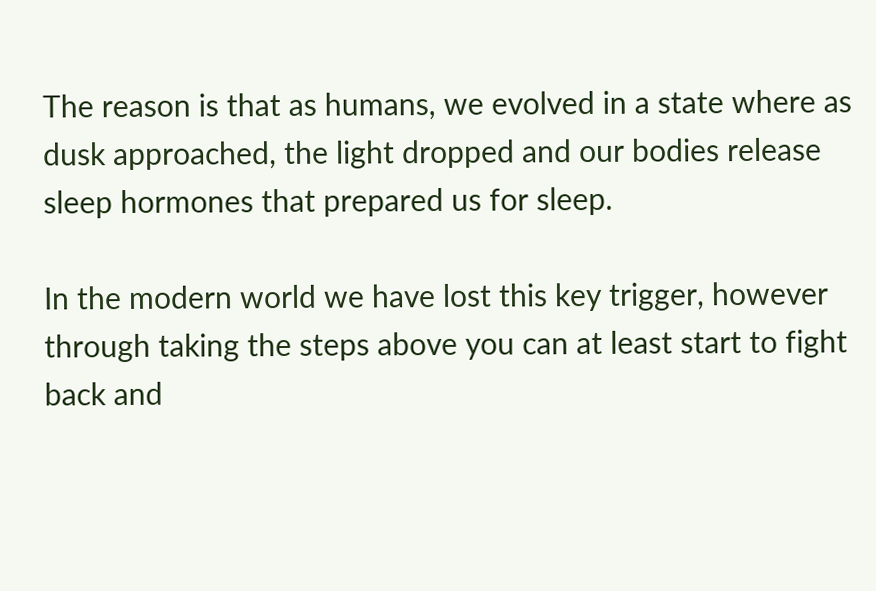The reason is that as humans, we evolved in a state where as dusk approached, the light dropped and our bodies release sleep hormones that prepared us for sleep.

In the modern world we have lost this key trigger, however through taking the steps above you can at least start to fight back and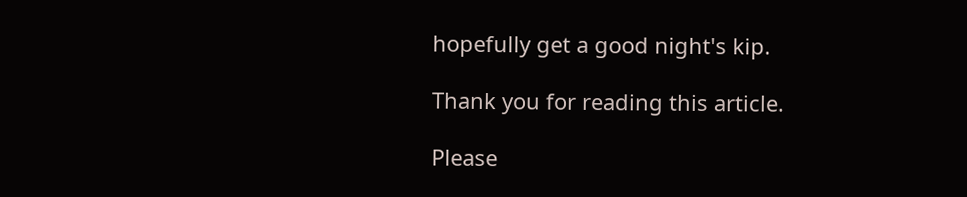hopefully get a good night's kip.

Thank you for reading this article.

Please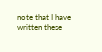note that I have written these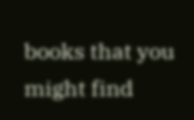books that you might find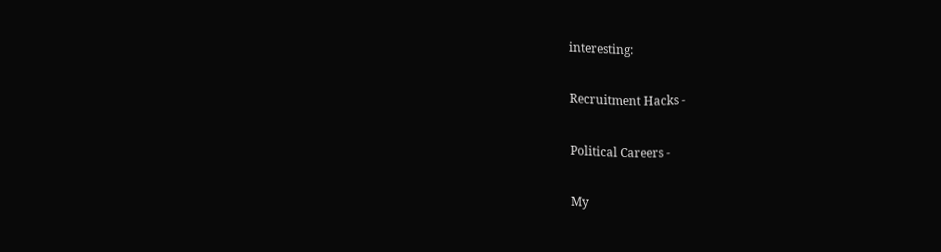interesting:

Recruitment Hacks -

Political Careers -

My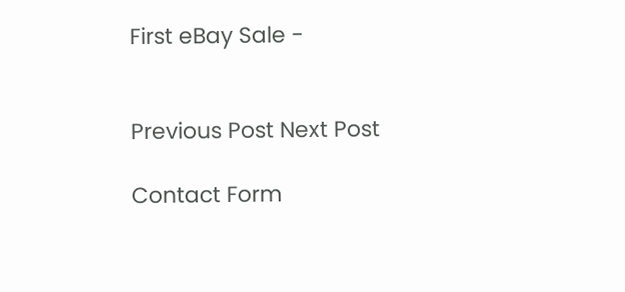First eBay Sale -


Previous Post Next Post

Contact Form